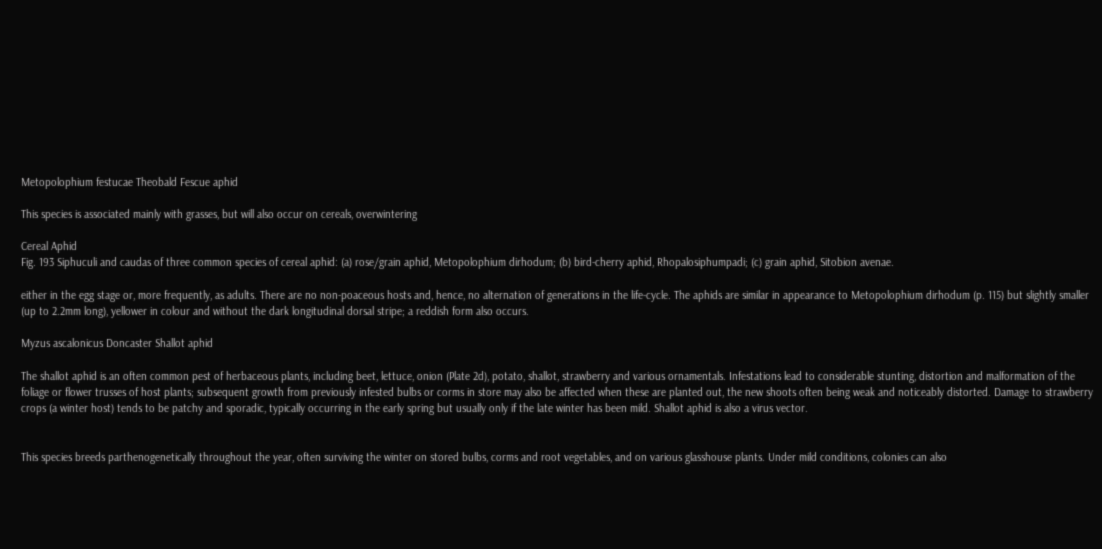Metopolophium festucae Theobald Fescue aphid

This species is associated mainly with grasses, but will also occur on cereals, overwintering

Cereal Aphid
Fig. 193 Siphuculi and caudas of three common species of cereal aphid: (a) rose/grain aphid, Metopolophium dirhodum; (b) bird-cherry aphid, Rhopalosiphumpadi; (c) grain aphid, Sitobion avenae.

either in the egg stage or, more frequently, as adults. There are no non-poaceous hosts and, hence, no alternation of generations in the life-cycle. The aphids are similar in appearance to Metopolophium dirhodum (p. 115) but slightly smaller (up to 2.2mm long), yellower in colour and without the dark longitudinal dorsal stripe; a reddish form also occurs.

Myzus ascalonicus Doncaster Shallot aphid

The shallot aphid is an often common pest of herbaceous plants, including beet, lettuce, onion (Plate 2d), potato, shallot, strawberry and various ornamentals. Infestations lead to considerable stunting, distortion and malformation of the foliage or flower trusses of host plants; subsequent growth from previously infested bulbs or corms in store may also be affected when these are planted out, the new shoots often being weak and noticeably distorted. Damage to strawberry crops (a winter host) tends to be patchy and sporadic, typically occurring in the early spring but usually only if the late winter has been mild. Shallot aphid is also a virus vector.


This species breeds parthenogenetically throughout the year, often surviving the winter on stored bulbs, corms and root vegetables, and on various glasshouse plants. Under mild conditions, colonies can also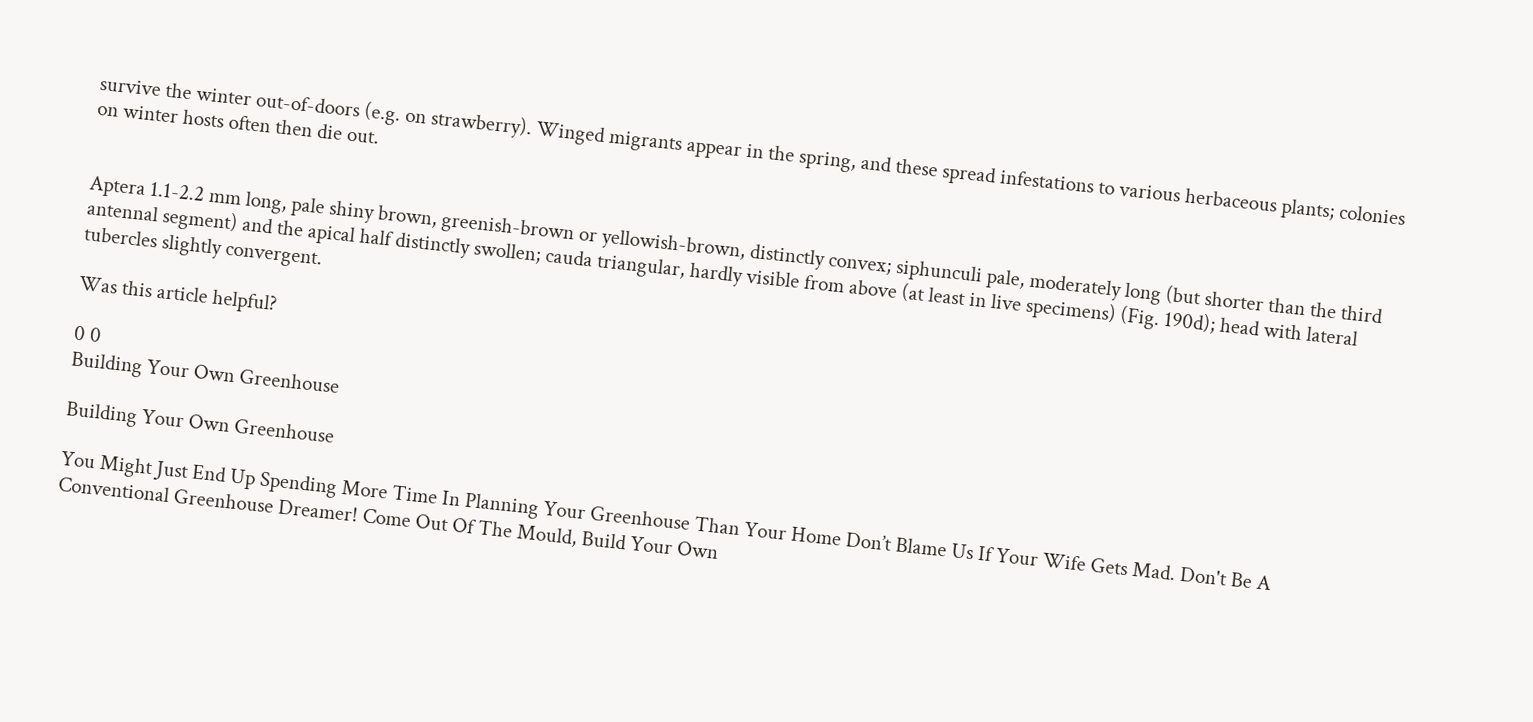survive the winter out-of-doors (e.g. on strawberry). Winged migrants appear in the spring, and these spread infestations to various herbaceous plants; colonies on winter hosts often then die out.


Aptera 1.1-2.2 mm long, pale shiny brown, greenish-brown or yellowish-brown, distinctly convex; siphunculi pale, moderately long (but shorter than the third antennal segment) and the apical half distinctly swollen; cauda triangular, hardly visible from above (at least in live specimens) (Fig. 190d); head with lateral tubercles slightly convergent.

Was this article helpful?

0 0
Building Your Own Greenhouse

Building Your Own Greenhouse

You Might Just End Up Spending More Time In Planning Your Greenhouse Than Your Home Don’t Blame Us If Your Wife Gets Mad. Don't Be A Conventional Greenhouse Dreamer! Come Out Of The Mould, Build Your Own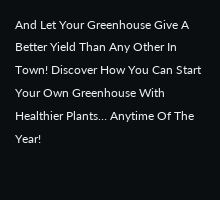And Let Your Greenhouse Give A Better Yield Than Any Other In Town! Discover How You Can Start Your Own Greenhouse With Healthier Plants… Anytime Of The Year!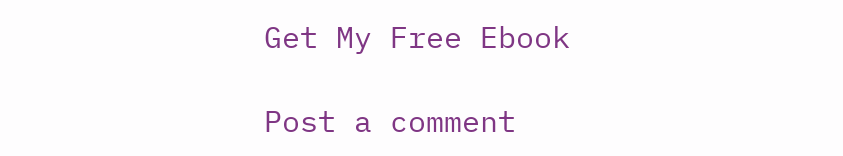Get My Free Ebook

Post a comment